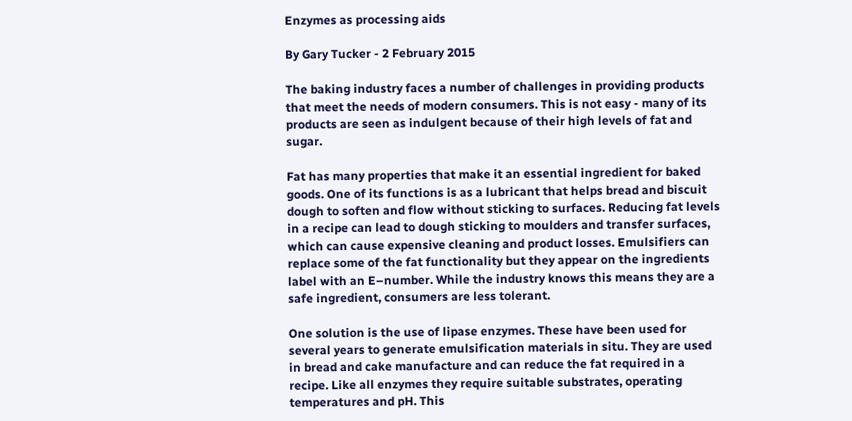Enzymes as processing aids

By Gary Tucker - 2 February 2015

The baking industry faces a number of challenges in providing products that meet the needs of modern consumers. This is not easy - many of its products are seen as indulgent because of their high levels of fat and sugar.

Fat has many properties that make it an essential ingredient for baked goods. One of its functions is as a lubricant that helps bread and biscuit dough to soften and flow without sticking to surfaces. Reducing fat levels in a recipe can lead to dough sticking to moulders and transfer surfaces, which can cause expensive cleaning and product losses. Emulsifiers can replace some of the fat functionality but they appear on the ingredients label with an E–number. While the industry knows this means they are a safe ingredient, consumers are less tolerant.

One solution is the use of lipase enzymes. These have been used for several years to generate emulsification materials in situ. They are used in bread and cake manufacture and can reduce the fat required in a recipe. Like all enzymes they require suitable substrates, operating temperatures and pH. This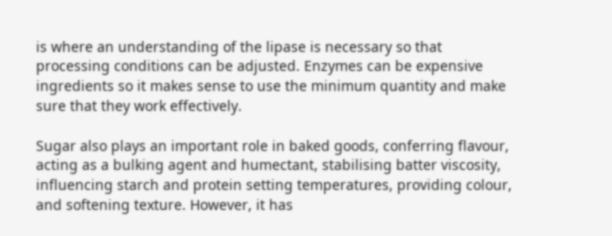is where an understanding of the lipase is necessary so that processing conditions can be adjusted. Enzymes can be expensive ingredients so it makes sense to use the minimum quantity and make sure that they work effectively.

Sugar also plays an important role in baked goods, conferring flavour, acting as a bulking agent and humectant, stabilising batter viscosity, influencing starch and protein setting temperatures, providing colour, and softening texture. However, it has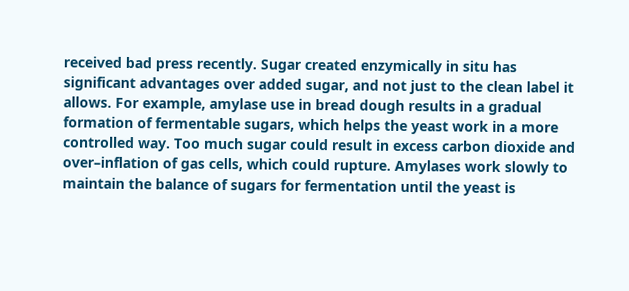received bad press recently. Sugar created enzymically in situ has significant advantages over added sugar, and not just to the clean label it allows. For example, amylase use in bread dough results in a gradual formation of fermentable sugars, which helps the yeast work in a more controlled way. Too much sugar could result in excess carbon dioxide and over–inflation of gas cells, which could rupture. Amylases work slowly to maintain the balance of sugars for fermentation until the yeast is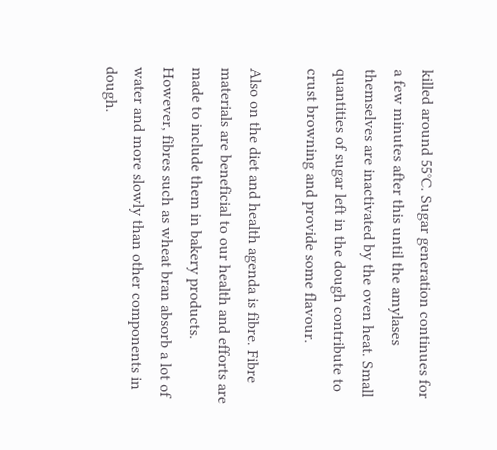killed around 55°C. Sugar generation continues for a few minutes after this until the amylases themselves are inactivated by the oven heat. Small quantities of sugar left in the dough contribute to crust browning and provide some flavour.

Also on the diet and health agenda is fibre. Fibre materials are beneficial to our health and efforts are made to include them in bakery products. However, fibres such as wheat bran absorb a lot of water and more slowly than other components in dough.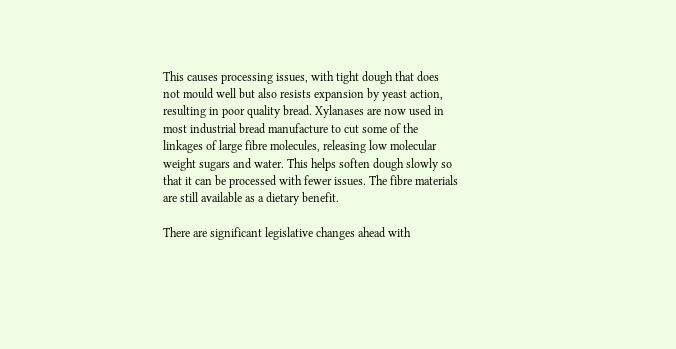This causes processing issues, with tight dough that does not mould well but also resists expansion by yeast action, resulting in poor quality bread. Xylanases are now used in most industrial bread manufacture to cut some of the linkages of large fibre molecules, releasing low molecular weight sugars and water. This helps soften dough slowly so that it can be processed with fewer issues. The fibre materials are still available as a dietary benefit.

There are significant legislative changes ahead with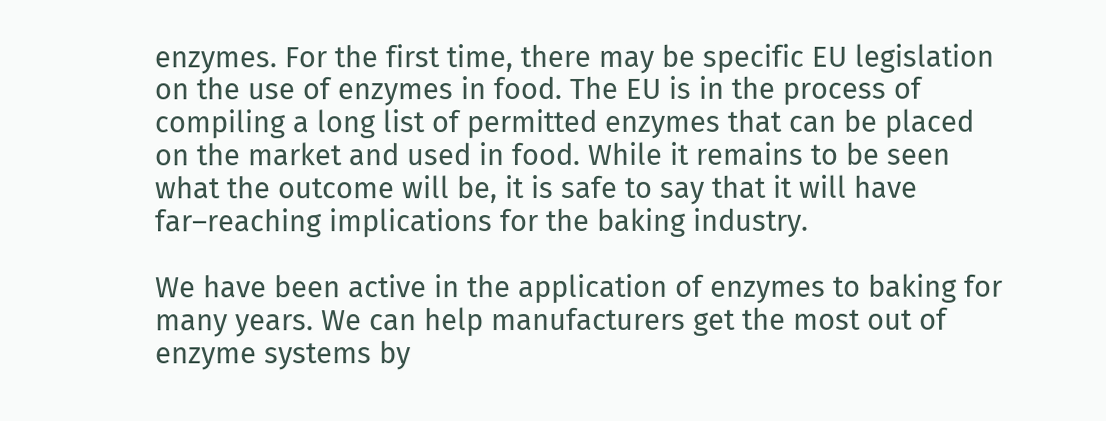enzymes. For the first time, there may be specific EU legislation on the use of enzymes in food. The EU is in the process of compiling a long list of permitted enzymes that can be placed on the market and used in food. While it remains to be seen what the outcome will be, it is safe to say that it will have far–reaching implications for the baking industry.

We have been active in the application of enzymes to baking for many years. We can help manufacturers get the most out of enzyme systems by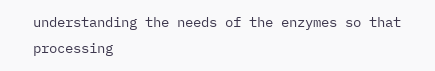understanding the needs of the enzymes so that processing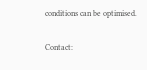conditions can be optimised.

Contact: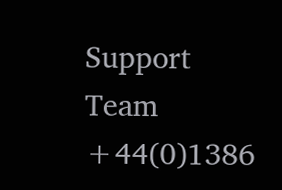Support Team
+44(0)1386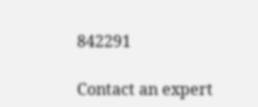842291

Contact an expert